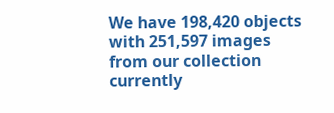We have 198,420 objects with 251,597 images from our collection currently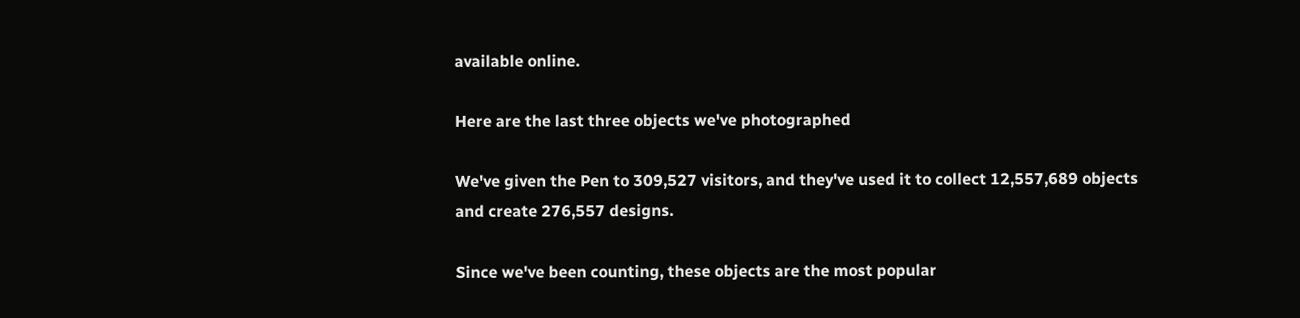available online.

Here are the last three objects we've photographed

We've given the Pen to 309,527 visitors, and they've used it to collect 12,557,689 objects and create 276,557 designs.

Since we've been counting, these objects are the most popular